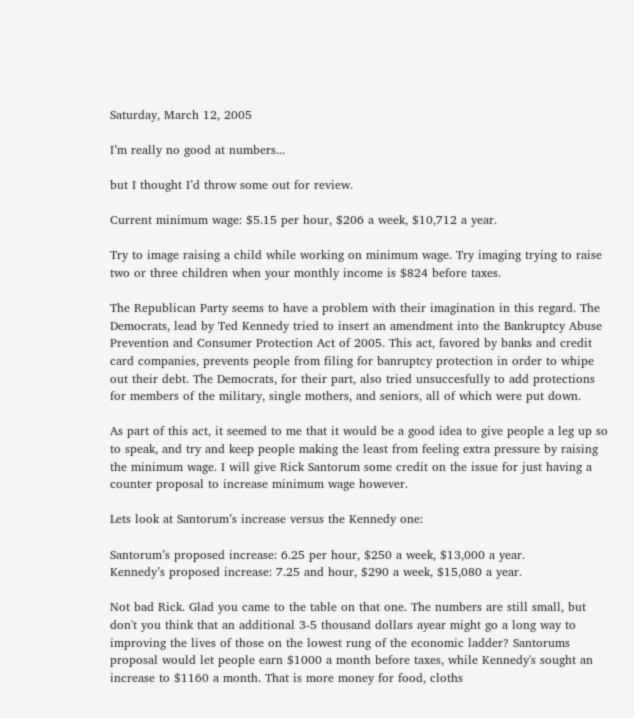Saturday, March 12, 2005

I’m really no good at numbers...

but I thought I’d throw some out for review.

Current minimum wage: $5.15 per hour, $206 a week, $10,712 a year.

Try to image raising a child while working on minimum wage. Try imaging trying to raise two or three children when your monthly income is $824 before taxes.

The Republican Party seems to have a problem with their imagination in this regard. The Democrats, lead by Ted Kennedy tried to insert an amendment into the Bankruptcy Abuse Prevention and Consumer Protection Act of 2005. This act, favored by banks and credit card companies, prevents people from filing for banruptcy protection in order to whipe out their debt. The Democrats, for their part, also tried unsuccesfully to add protections for members of the military, single mothers, and seniors, all of which were put down.

As part of this act, it seemed to me that it would be a good idea to give people a leg up so to speak, and try and keep people making the least from feeling extra pressure by raising the minimum wage. I will give Rick Santorum some credit on the issue for just having a counter proposal to increase minimum wage however.

Lets look at Santorum’s increase versus the Kennedy one:

Santorum’s proposed increase: 6.25 per hour, $250 a week, $13,000 a year.
Kennedy’s proposed increase: 7.25 and hour, $290 a week, $15,080 a year.

Not bad Rick. Glad you came to the table on that one. The numbers are still small, but don't you think that an additional 3-5 thousand dollars ayear might go a long way to improving the lives of those on the lowest rung of the economic ladder? Santorums proposal would let people earn $1000 a month before taxes, while Kennedy's sought an increase to $1160 a month. That is more money for food, cloths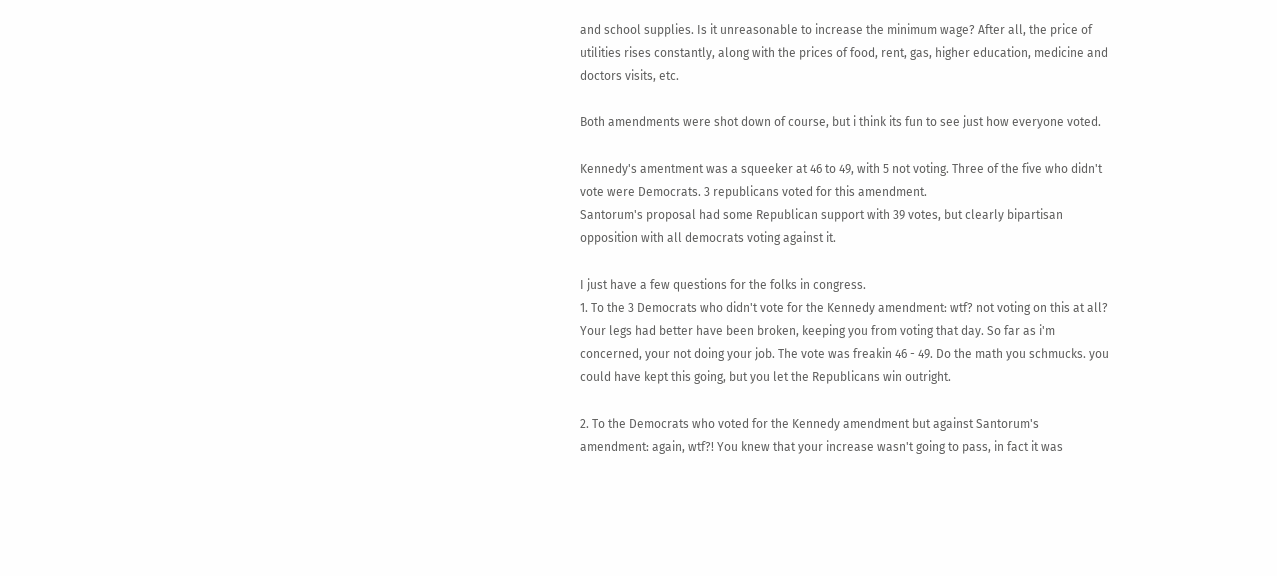and school supplies. Is it unreasonable to increase the minimum wage? After all, the price of utilities rises constantly, along with the prices of food, rent, gas, higher education, medicine and doctors visits, etc.

Both amendments were shot down of course, but i think its fun to see just how everyone voted.

Kennedy's amentment was a squeeker at 46 to 49, with 5 not voting. Three of the five who didn't vote were Democrats. 3 republicans voted for this amendment.
Santorum's proposal had some Republican support with 39 votes, but clearly bipartisan opposition with all democrats voting against it.

I just have a few questions for the folks in congress.
1. To the 3 Democrats who didn't vote for the Kennedy amendment: wtf? not voting on this at all? Your legs had better have been broken, keeping you from voting that day. So far as i'm concerned, your not doing your job. The vote was freakin 46 - 49. Do the math you schmucks. you could have kept this going, but you let the Republicans win outright.

2. To the Democrats who voted for the Kennedy amendment but against Santorum's amendment: again, wtf?! You knew that your increase wasn't going to pass, in fact it was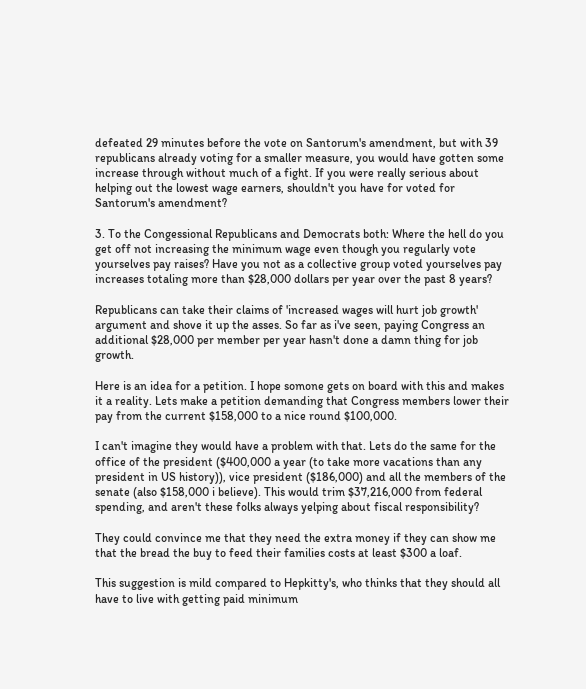defeated 29 minutes before the vote on Santorum's amendment, but with 39 republicans already voting for a smaller measure, you would have gotten some increase through without much of a fight. If you were really serious about helping out the lowest wage earners, shouldn't you have for voted for Santorum's amendment?

3. To the Congessional Republicans and Democrats both: Where the hell do you get off not increasing the minimum wage even though you regularly vote yourselves pay raises? Have you not as a collective group voted yourselves pay increases totaling more than $28,000 dollars per year over the past 8 years?

Republicans can take their claims of 'increased wages will hurt job growth' argument and shove it up the asses. So far as i've seen, paying Congress an additional $28,000 per member per year hasn't done a damn thing for job growth.

Here is an idea for a petition. I hope somone gets on board with this and makes it a reality. Lets make a petition demanding that Congress members lower their pay from the current $158,000 to a nice round $100,000.

I can't imagine they would have a problem with that. Lets do the same for the office of the president ($400,000 a year (to take more vacations than any president in US history)), vice president ($186,000) and all the members of the senate (also $158,000 i believe). This would trim $37,216,000 from federal spending, and aren't these folks always yelping about fiscal responsibility?

They could convince me that they need the extra money if they can show me that the bread the buy to feed their families costs at least $300 a loaf.

This suggestion is mild compared to Hepkitty's, who thinks that they should all have to live with getting paid minimum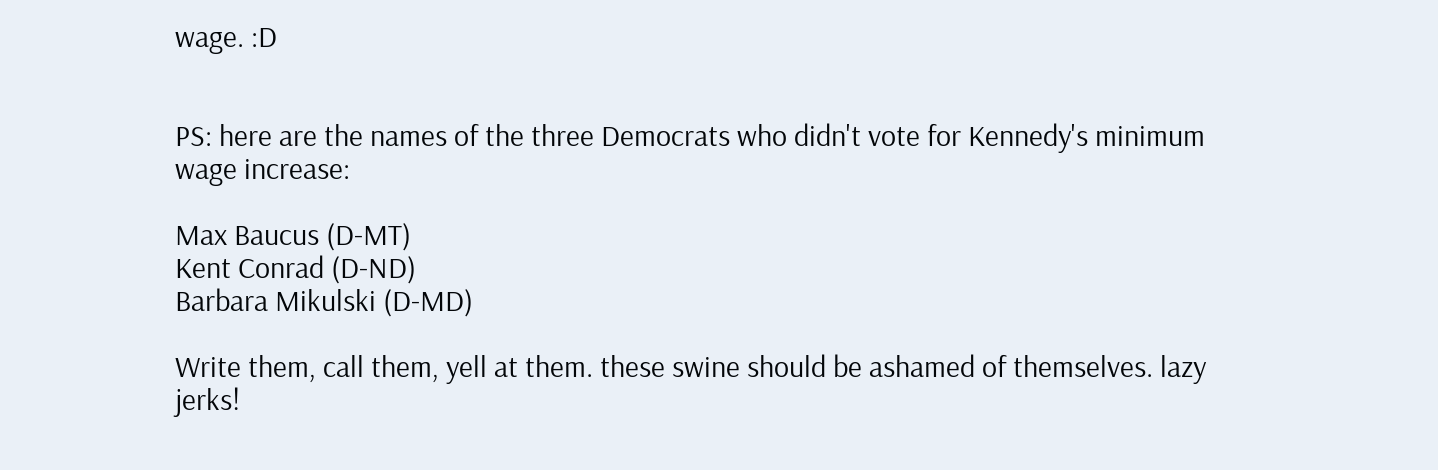wage. :D


PS: here are the names of the three Democrats who didn't vote for Kennedy's minimum wage increase:

Max Baucus (D-MT)
Kent Conrad (D-ND)
Barbara Mikulski (D-MD)

Write them, call them, yell at them. these swine should be ashamed of themselves. lazy jerks!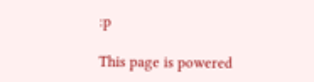:p

This page is powered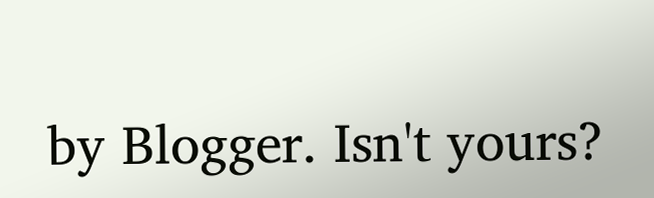by Blogger. Isn't yours?